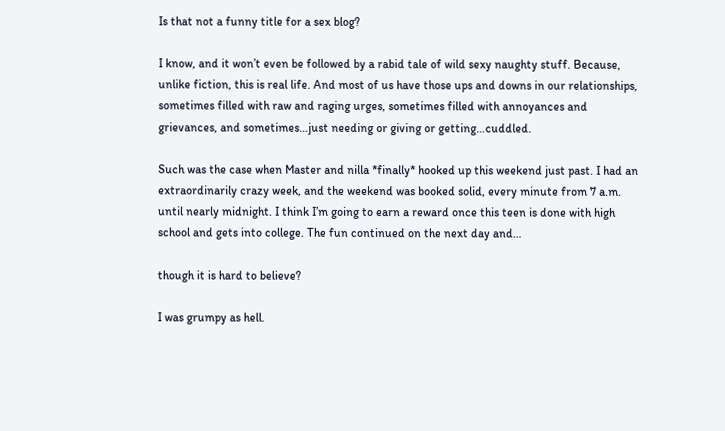Is that not a funny title for a sex blog?

I know, and it won’t even be followed by a rabid tale of wild sexy naughty stuff. Because, unlike fiction, this is real life. And most of us have those ups and downs in our relationships, sometimes filled with raw and raging urges, sometimes filled with annoyances and grievances, and sometimes…just needing or giving or getting…cuddled.

Such was the case when Master and nilla *finally* hooked up this weekend just past. I had an extraordinarily crazy week, and the weekend was booked solid, every minute from 7 a.m. until nearly midnight. I think I’m going to earn a reward once this teen is done with high school and gets into college. The fun continued on the next day and…

though it is hard to believe?

I was grumpy as hell.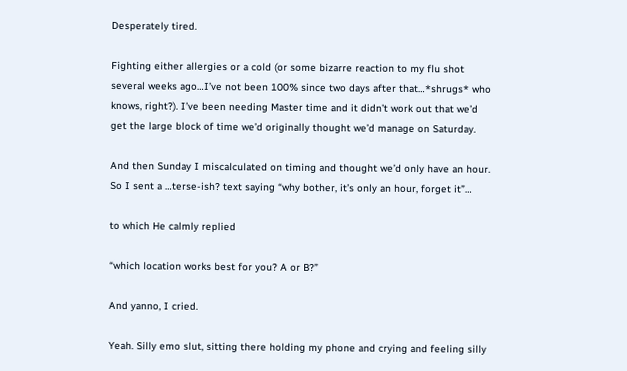Desperately tired.

Fighting either allergies or a cold (or some bizarre reaction to my flu shot several weeks ago…I’ve not been 100% since two days after that…*shrugs* who knows, right?). I’ve been needing Master time and it didn’t work out that we’d get the large block of time we’d originally thought we’d manage on Saturday.

And then Sunday I miscalculated on timing and thought we’d only have an hour. So I sent a …terse-ish? text saying “why bother, it’s only an hour, forget it”…

to which He calmly replied

“which location works best for you? A or B?”

And yanno, I cried.

Yeah. Silly emo slut, sitting there holding my phone and crying and feeling silly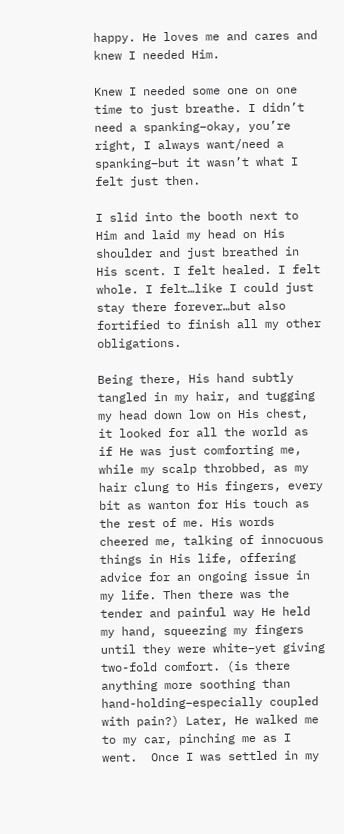happy. He loves me and cares and knew I needed Him.

Knew I needed some one on one time to just breathe. I didn’t need a spanking–okay, you’re right, I always want/need a spanking–but it wasn’t what I felt just then.

I slid into the booth next to Him and laid my head on His shoulder and just breathed in His scent. I felt healed. I felt whole. I felt…like I could just stay there forever…but also fortified to finish all my other obligations.

Being there, His hand subtly tangled in my hair, and tugging my head down low on His chest, it looked for all the world as if He was just comforting me, while my scalp throbbed, as my hair clung to His fingers, every bit as wanton for His touch as the rest of me. His words cheered me, talking of innocuous things in His life, offering advice for an ongoing issue in my life. Then there was the tender and painful way He held my hand, squeezing my fingers until they were white–yet giving two-fold comfort. (is there anything more soothing than hand-holding–especially coupled with pain?) Later, He walked me to my car, pinching me as I went.  Once I was settled in my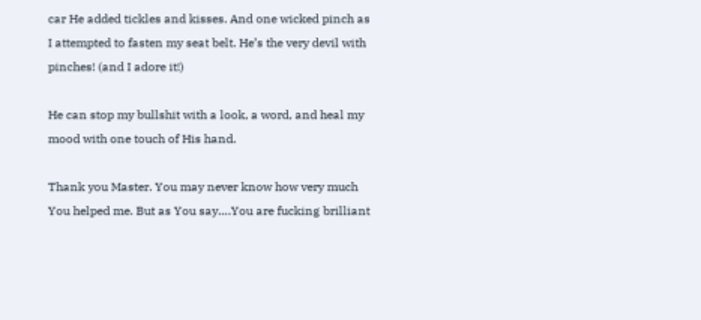car He added tickles and kisses. And one wicked pinch as I attempted to fasten my seat belt. He’s the very devil with pinches! (and I adore it!)

He can stop my bullshit with a look, a word, and heal my mood with one touch of His hand.

Thank you Master. You may never know how very much You helped me. But as You say….You are fucking brilliant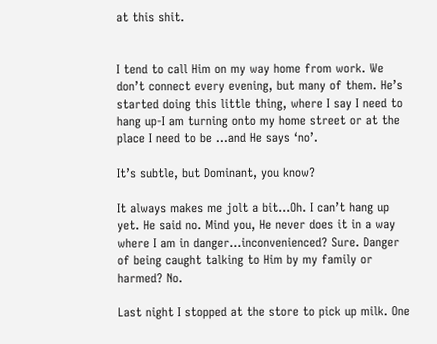at this shit.


I tend to call Him on my way home from work. We don’t connect every evening, but many of them. He’s started doing this little thing, where I say I need to hang up-I am turning onto my home street or at the place I need to be …and He says ‘no’.

It’s subtle, but Dominant, you know?

It always makes me jolt a bit…Oh. I can’t hang up yet. He said no. Mind you, He never does it in a way where I am in danger…inconvenienced? Sure. Danger of being caught talking to Him by my family or harmed? No.

Last night I stopped at the store to pick up milk. One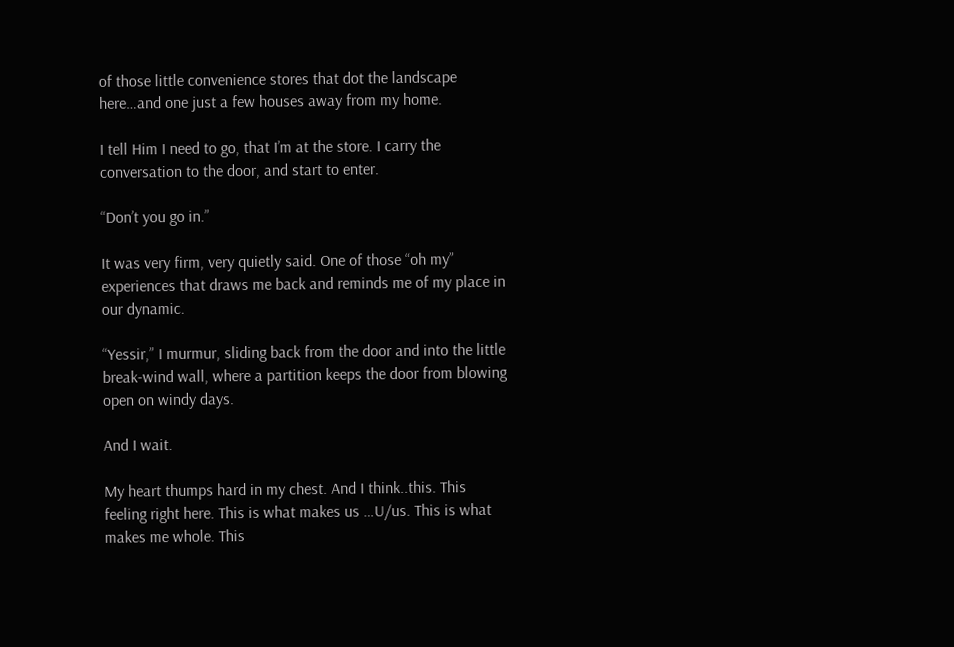of those little convenience stores that dot the landscape here…and one just a few houses away from my home.

I tell Him I need to go, that I’m at the store. I carry the conversation to the door, and start to enter.

“Don’t you go in.”

It was very firm, very quietly said. One of those “oh my” experiences that draws me back and reminds me of my place in our dynamic.

“Yessir,” I murmur, sliding back from the door and into the little break-wind wall, where a partition keeps the door from blowing open on windy days.

And I wait.

My heart thumps hard in my chest. And I think..this. This feeling right here. This is what makes us …U/us. This is what makes me whole. This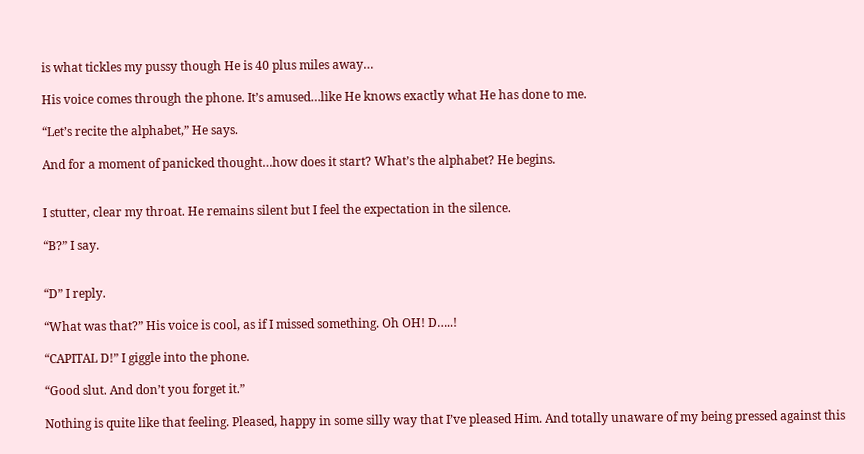is what tickles my pussy though He is 40 plus miles away…

His voice comes through the phone. It’s amused…like He knows exactly what He has done to me.

“Let’s recite the alphabet,” He says.

And for a moment of panicked thought…how does it start? What’s the alphabet? He begins.


I stutter, clear my throat. He remains silent but I feel the expectation in the silence.

“B?” I say.


“D” I reply.

“What was that?” His voice is cool, as if I missed something. Oh OH! D…..!

“CAPITAL D!” I giggle into the phone.

“Good slut. And don’t you forget it.”

Nothing is quite like that feeling. Pleased, happy in some silly way that I’ve pleased Him. And totally unaware of my being pressed against this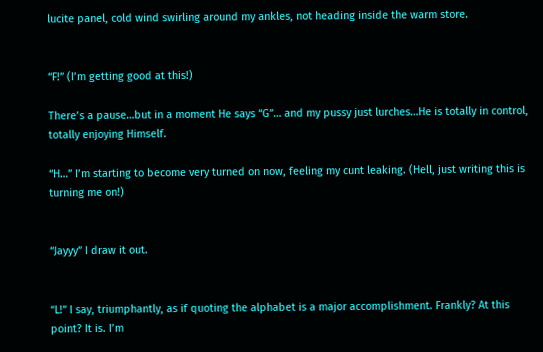lucite panel, cold wind swirling around my ankles, not heading inside the warm store.


“F!” (I’m getting good at this!)

There’s a pause…but in a moment He says “G”… and my pussy just lurches…He is totally in control, totally enjoying Himself.

“H…” I’m starting to become very turned on now, feeling my cunt leaking. (Hell, just writing this is turning me on!)


“Jayyy” I draw it out.


“L!” I say, triumphantly, as if quoting the alphabet is a major accomplishment. Frankly? At this point? It is. I’m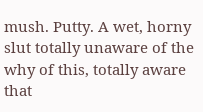mush. Putty. A wet, horny slut totally unaware of the why of this, totally aware that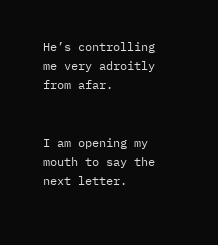He’s controlling me very adroitly from afar.


I am opening my mouth to say the next letter.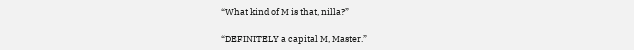“What kind of M is that, nilla?”

“DEFINITELY a capital M, Master.”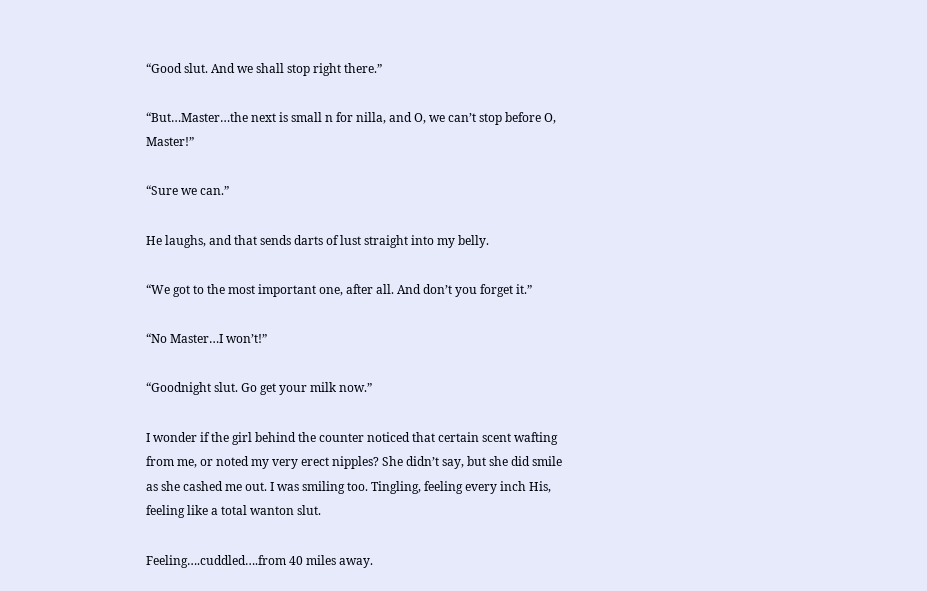“Good slut. And we shall stop right there.”

“But…Master…the next is small n for nilla, and O, we can’t stop before O, Master!”

“Sure we can.”

He laughs, and that sends darts of lust straight into my belly.

“We got to the most important one, after all. And don’t you forget it.”

“No Master…I won’t!”

“Goodnight slut. Go get your milk now.”

I wonder if the girl behind the counter noticed that certain scent wafting from me, or noted my very erect nipples? She didn’t say, but she did smile as she cashed me out. I was smiling too. Tingling, feeling every inch His, feeling like a total wanton slut.

Feeling….cuddled….from 40 miles away.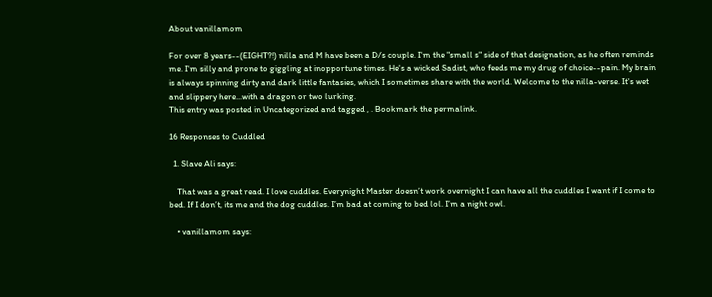About vanillamom

For over 8 years--(EIGHT?!) nilla and M have been a D/s couple. I'm the "small s" side of that designation, as he often reminds me. I'm silly and prone to giggling at inopportune times. He's a wicked Sadist, who feeds me my drug of choice--pain. My brain is always spinning dirty and dark little fantasies, which I sometimes share with the world. Welcome to the nilla-verse. It's wet and slippery here...with a dragon or two lurking.
This entry was posted in Uncategorized and tagged , . Bookmark the permalink.

16 Responses to Cuddled

  1. Slave Ali says:

    That was a great read. I love cuddles. Everynight Master doesn’t work overnight I can have all the cuddles I want if I come to bed. If I don’t, its me and the dog cuddles. I’m bad at coming to bed lol. I’m a night owl.

    • vanillamom says: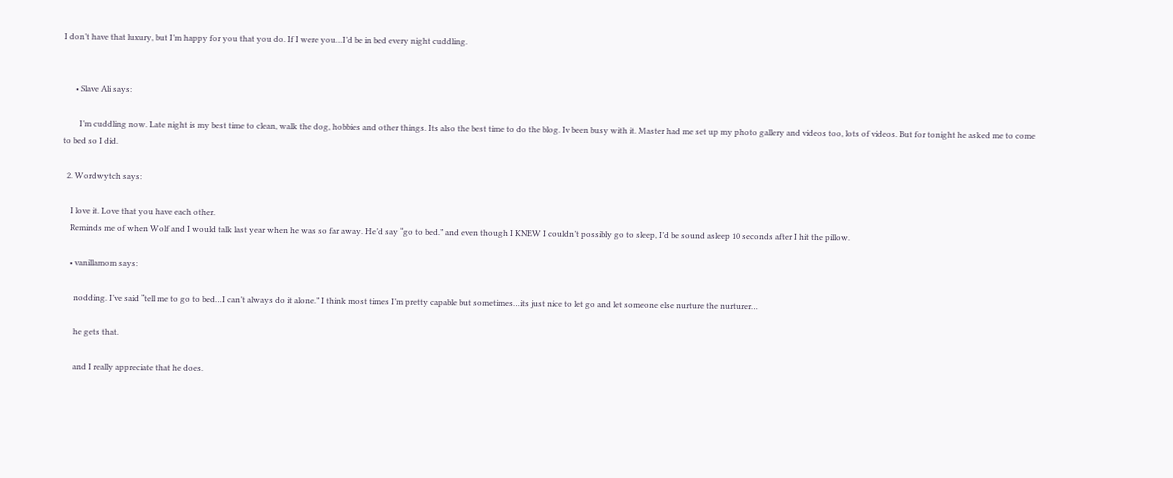I don’t have that luxury, but I’m happy for you that you do. If I were you…I’d be in bed every night cuddling.


      • Slave Ali says:

        I’m cuddling now. Late night is my best time to clean, walk the dog, hobbies and other things. Its also the best time to do the blog. Iv been busy with it. Master had me set up my photo gallery and videos too, lots of videos. But for tonight he asked me to come to bed so I did.

  2. Wordwytch says:

    I love it. Love that you have each other.
    Reminds me of when Wolf and I would talk last year when he was so far away. He’d say “go to bed.” and even though I KNEW I couldn’t possibly go to sleep, I’d be sound asleep 10 seconds after I hit the pillow.

    • vanillamom says:

      nodding. I’ve said “tell me to go to bed…I can’t always do it alone.” I think most times I’m pretty capable but sometimes…its just nice to let go and let someone else nurture the nurturer…

      he gets that.

      and I really appreciate that he does.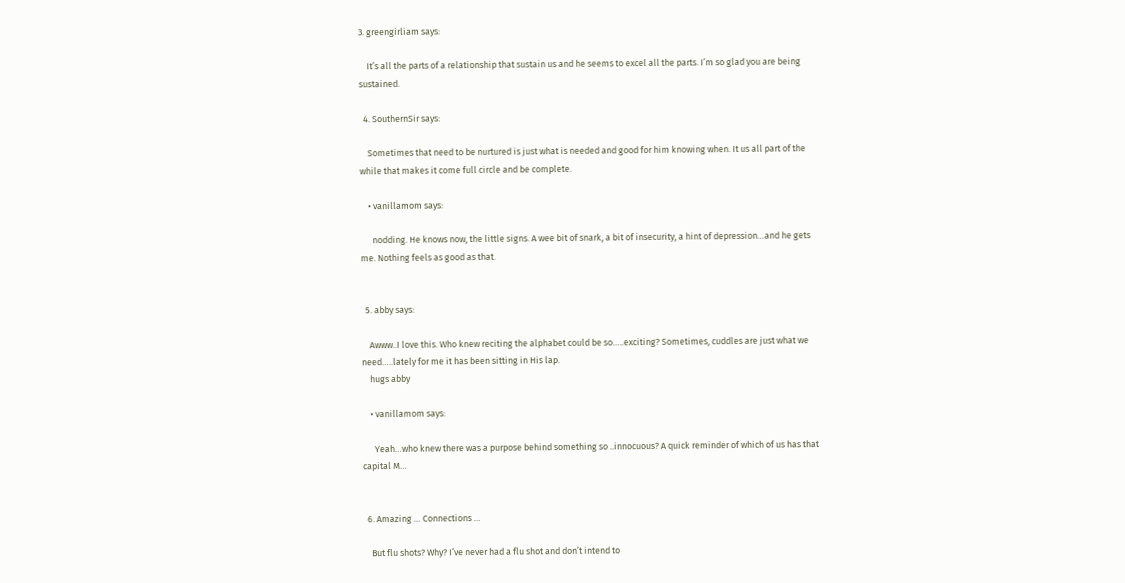3. greengirliam says:

    It’s all the parts of a relationship that sustain us and he seems to excel all the parts. I’m so glad you are being sustained.

  4. SouthernSir says:

    Sometimes that need to be nurtured is just what is needed and good for him knowing when. It us all part of the while that makes it come full circle and be complete.

    • vanillamom says:

      nodding. He knows now, the little signs. A wee bit of snark, a bit of insecurity, a hint of depression…and he gets me. Nothing feels as good as that.


  5. abby says:

    Awww..I love this. Who knew reciting the alphabet could be so…..exciting? Sometimes, cuddles are just what we need…..lately for me it has been sitting in His lap.
    hugs abby

    • vanillamom says:

      Yeah…who knew there was a purpose behind something so ..innocuous? A quick reminder of which of us has that capital M…


  6. Amazing … Connections …

    But flu shots? Why? I’ve never had a flu shot and don’t intend to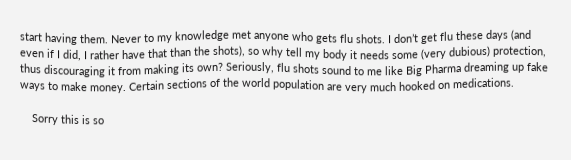start having them. Never to my knowledge met anyone who gets flu shots. I don’t get flu these days (and even if I did, I rather have that than the shots), so why tell my body it needs some (very dubious) protection, thus discouraging it from making its own? Seriously, flu shots sound to me like Big Pharma dreaming up fake ways to make money. Certain sections of the world population are very much hooked on medications.

    Sorry this is so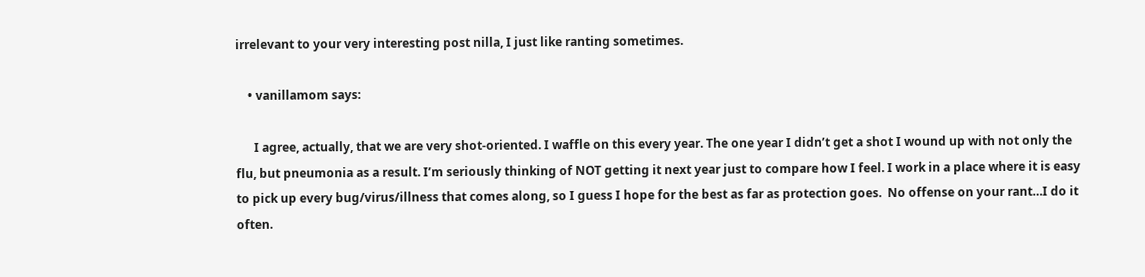irrelevant to your very interesting post nilla, I just like ranting sometimes.

    • vanillamom says:

      I agree, actually, that we are very shot-oriented. I waffle on this every year. The one year I didn’t get a shot I wound up with not only the flu, but pneumonia as a result. I’m seriously thinking of NOT getting it next year just to compare how I feel. I work in a place where it is easy to pick up every bug/virus/illness that comes along, so I guess I hope for the best as far as protection goes.  No offense on your rant…I do it often.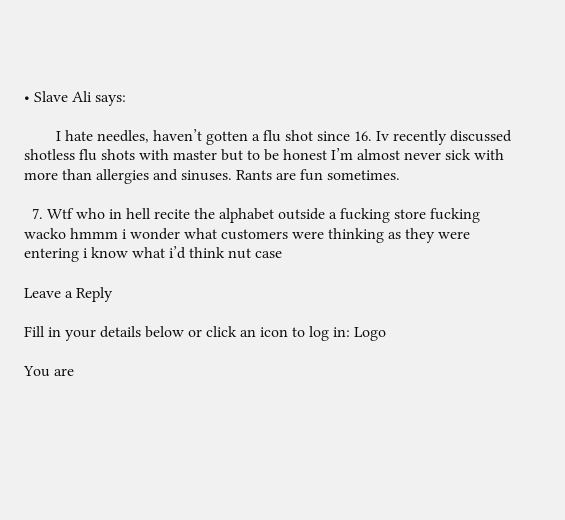• Slave Ali says:

        I hate needles, haven’t gotten a flu shot since 16. Iv recently discussed shotless flu shots with master but to be honest I’m almost never sick with more than allergies and sinuses. Rants are fun sometimes.

  7. Wtf who in hell recite the alphabet outside a fucking store fucking wacko hmmm i wonder what customers were thinking as they were entering i know what i’d think nut case

Leave a Reply

Fill in your details below or click an icon to log in: Logo

You are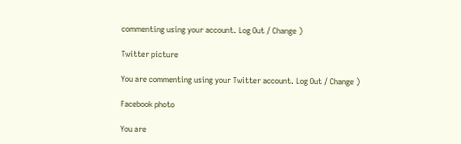commenting using your account. Log Out / Change )

Twitter picture

You are commenting using your Twitter account. Log Out / Change )

Facebook photo

You are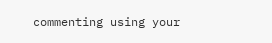commenting using your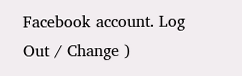Facebook account. Log Out / Change )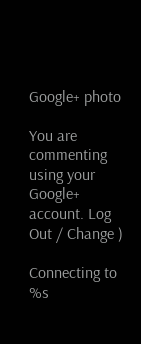Google+ photo

You are commenting using your Google+ account. Log Out / Change )

Connecting to %s